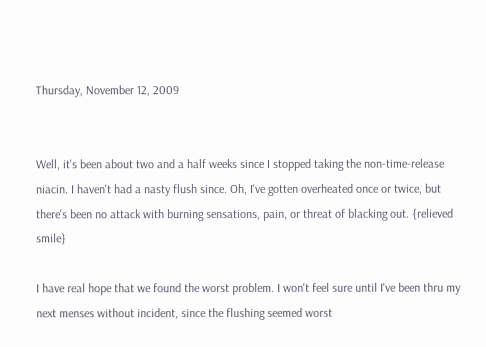Thursday, November 12, 2009


Well, it's been about two and a half weeks since I stopped taking the non-time-release niacin. I haven't had a nasty flush since. Oh, I've gotten overheated once or twice, but there's been no attack with burning sensations, pain, or threat of blacking out. {relieved smile}

I have real hope that we found the worst problem. I won't feel sure until I've been thru my next menses without incident, since the flushing seemed worst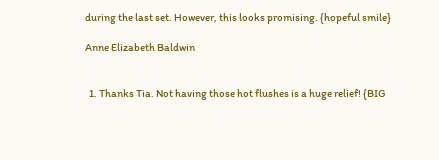during the last set. However, this looks promising. {hopeful smile}

Anne Elizabeth Baldwin


  1. Thanks Tia. Not having those hot flushes is a huge relief! {BIG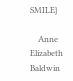SMILE}

    Anne Elizabeth Baldwin